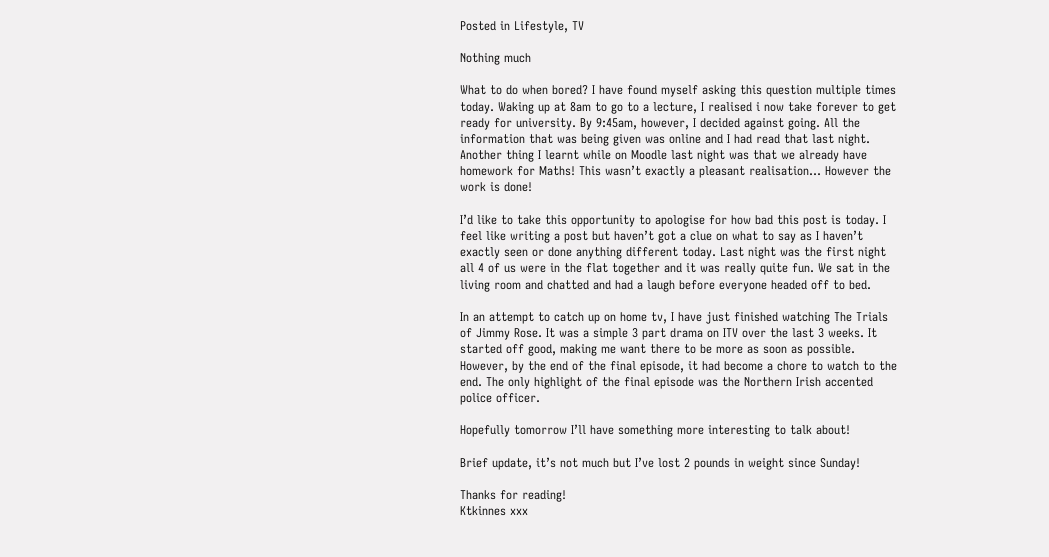Posted in Lifestyle, TV

Nothing much

What to do when bored? I have found myself asking this question multiple times today. Waking up at 8am to go to a lecture, I realised i now take forever to get ready for university. By 9:45am, however, I decided against going. All the information that was being given was online and I had read that last night. Another thing I learnt while on Moodle last night was that we already have homework for Maths! This wasn’t exactly a pleasant realisation… However the work is done!

I’d like to take this opportunity to apologise for how bad this post is today. I feel like writing a post but haven’t got a clue on what to say as I haven’t exactly seen or done anything different today. Last night was the first night all 4 of us were in the flat together and it was really quite fun. We sat in the living room and chatted and had a laugh before everyone headed off to bed.

In an attempt to catch up on home tv, I have just finished watching The Trials of Jimmy Rose. It was a simple 3 part drama on ITV over the last 3 weeks. It started off good, making me want there to be more as soon as possible. However, by the end of the final episode, it had become a chore to watch to the end. The only highlight of the final episode was the Northern Irish accented police officer.

Hopefully tomorrow I’ll have something more interesting to talk about!

Brief update, it’s not much but I’ve lost 2 pounds in weight since Sunday!

Thanks for reading!
Ktkinnes xxx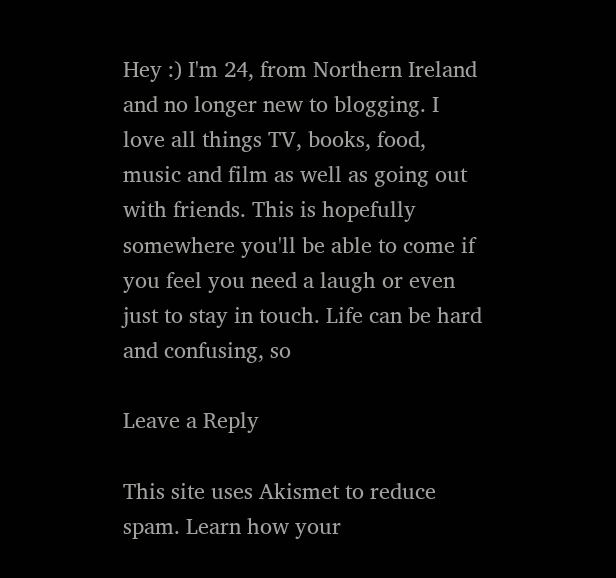Hey :) I'm 24, from Northern Ireland and no longer new to blogging. I love all things TV, books, food, music and film as well as going out with friends. This is hopefully somewhere you'll be able to come if you feel you need a laugh or even just to stay in touch. Life can be hard and confusing, so

Leave a Reply

This site uses Akismet to reduce spam. Learn how your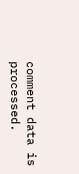comment data is processed.